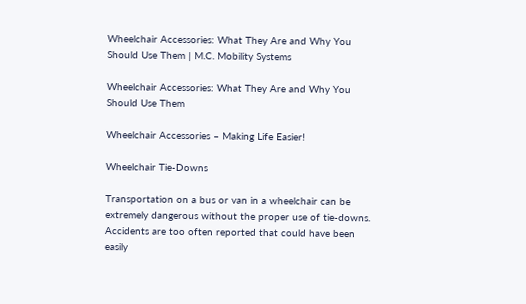Wheelchair Accessories: What They Are and Why You Should Use Them | M.C. Mobility Systems

Wheelchair Accessories: What They Are and Why You Should Use Them

Wheelchair Accessories – Making Life Easier!

Wheelchair Tie-Downs

Transportation on a bus or van in a wheelchair can be extremely dangerous without the proper use of tie-downs. Accidents are too often reported that could have been easily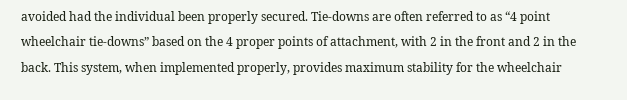avoided had the individual been properly secured. Tie-downs are often referred to as “4 point wheelchair tie-downs” based on the 4 proper points of attachment, with 2 in the front and 2 in the back. This system, when implemented properly, provides maximum stability for the wheelchair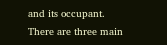and its occupant. There are three main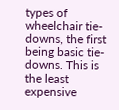types of wheelchair tie-downs, the first being basic tie-downs. This is the least expensive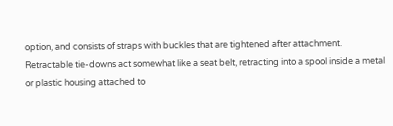option, and consists of straps with buckles that are tightened after attachment. Retractable tie-downs act somewhat like a seat belt, retracting into a spool inside a metal or plastic housing attached to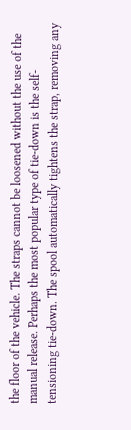the floor of the vehicle. The straps cannot be loosened without the use of the manual release. Perhaps the most popular type of tie-down is the self-tensioning tie-down. The spool automatically tightens the strap, removing any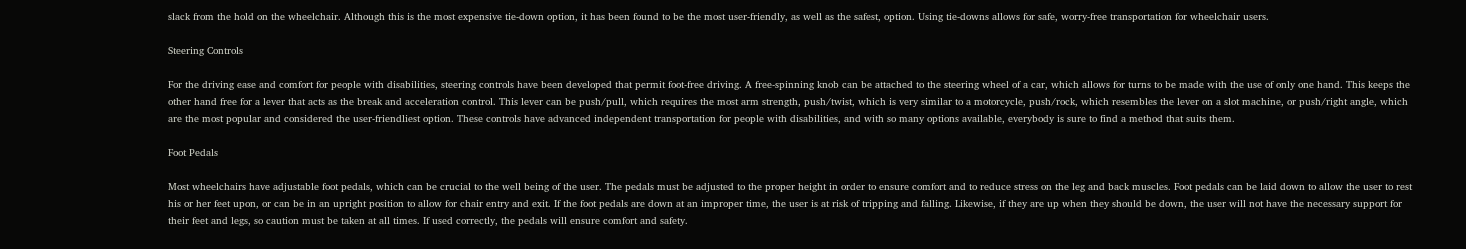slack from the hold on the wheelchair. Although this is the most expensive tie-down option, it has been found to be the most user-friendly, as well as the safest, option. Using tie-downs allows for safe, worry-free transportation for wheelchair users.

Steering Controls

For the driving ease and comfort for people with disabilities, steering controls have been developed that permit foot-free driving. A free-spinning knob can be attached to the steering wheel of a car, which allows for turns to be made with the use of only one hand. This keeps the other hand free for a lever that acts as the break and acceleration control. This lever can be push/pull, which requires the most arm strength, push/twist, which is very similar to a motorcycle, push/rock, which resembles the lever on a slot machine, or push/right angle, which are the most popular and considered the user-friendliest option. These controls have advanced independent transportation for people with disabilities, and with so many options available, everybody is sure to find a method that suits them.

Foot Pedals

Most wheelchairs have adjustable foot pedals, which can be crucial to the well being of the user. The pedals must be adjusted to the proper height in order to ensure comfort and to reduce stress on the leg and back muscles. Foot pedals can be laid down to allow the user to rest his or her feet upon, or can be in an upright position to allow for chair entry and exit. If the foot pedals are down at an improper time, the user is at risk of tripping and falling. Likewise, if they are up when they should be down, the user will not have the necessary support for their feet and legs, so caution must be taken at all times. If used correctly, the pedals will ensure comfort and safety.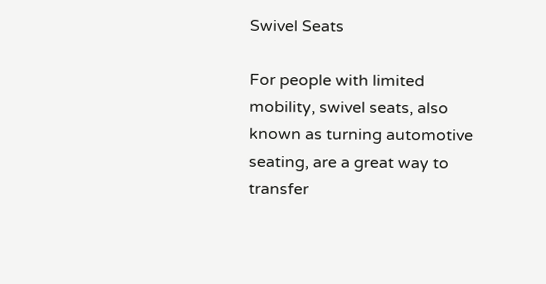Swivel Seats

For people with limited mobility, swivel seats, also known as turning automotive seating, are a great way to transfer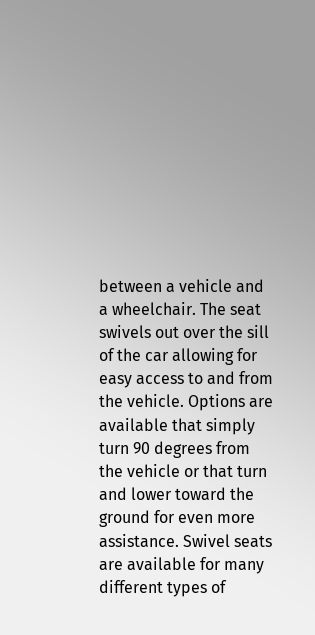between a vehicle and a wheelchair. The seat swivels out over the sill of the car allowing for easy access to and from the vehicle. Options are available that simply turn 90 degrees from the vehicle or that turn and lower toward the ground for even more assistance. Swivel seats are available for many different types of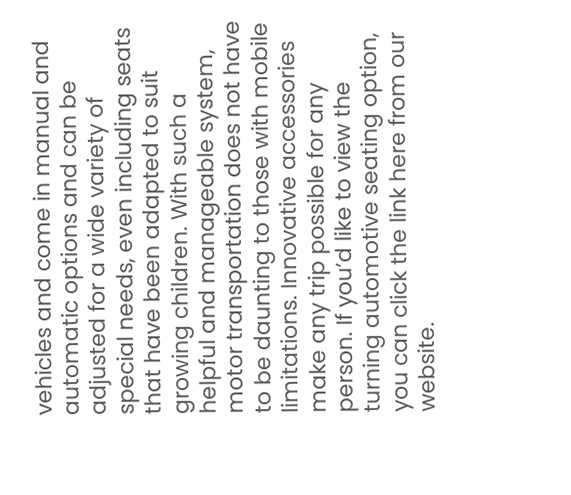vehicles and come in manual and automatic options and can be adjusted for a wide variety of special needs, even including seats that have been adapted to suit growing children. With such a helpful and manageable system, motor transportation does not have to be daunting to those with mobile limitations. Innovative accessories make any trip possible for any person. If you’d like to view the turning automotive seating option, you can click the link here from our website.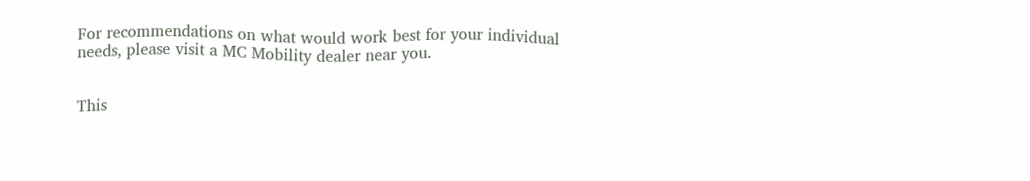For recommendations on what would work best for your individual needs, please visit a MC Mobility dealer near you.


This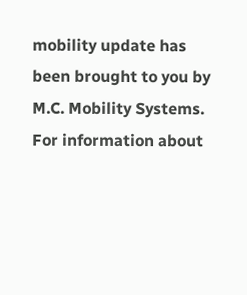mobility update has been brought to you by M.C. Mobility Systems. For information about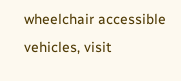wheelchair accessible vehicles, visit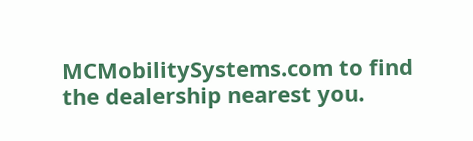MCMobilitySystems.com to find the dealership nearest you.